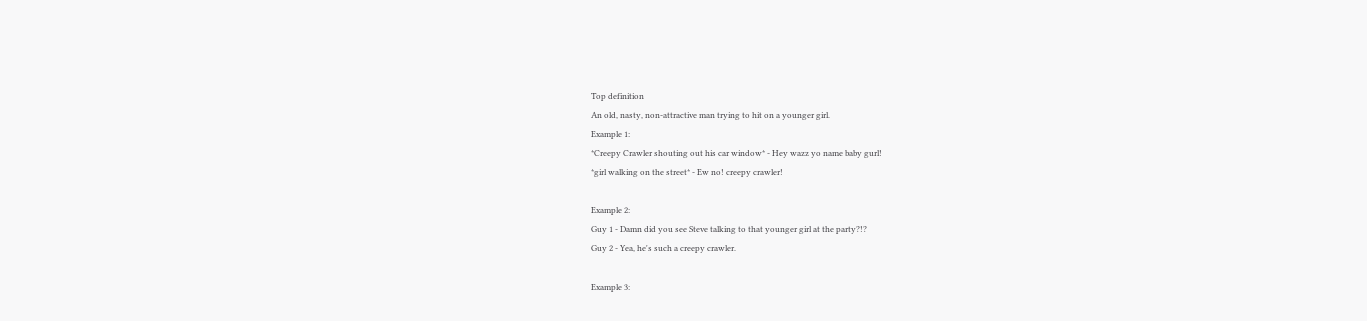Top definition
An old, nasty, non-attractive man trying to hit on a younger girl.
Example 1:
*Creepy Crawler shouting out his car window* - Hey wazz yo name baby gurl!
*girl walking on the street* - Ew no! creepy crawler!

Example 2:
Guy 1 - Damn did you see Steve talking to that younger girl at the party?!?
Guy 2 - Yea, he's such a creepy crawler.

Example 3: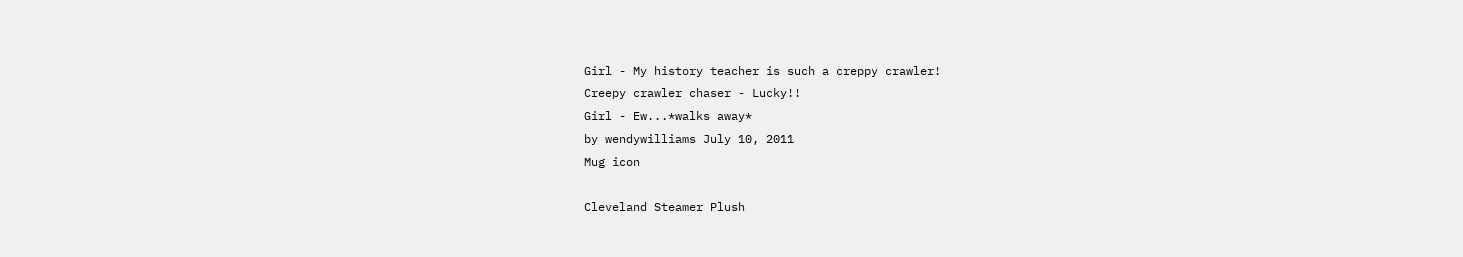Girl - My history teacher is such a creppy crawler!
Creepy crawler chaser - Lucky!!
Girl - Ew...*walks away*
by wendywilliams July 10, 2011
Mug icon

Cleveland Steamer Plush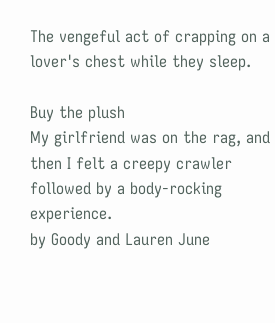The vengeful act of crapping on a lover's chest while they sleep.

Buy the plush
My girlfriend was on the rag, and then I felt a creepy crawler followed by a body-rocking experience.
by Goody and Lauren June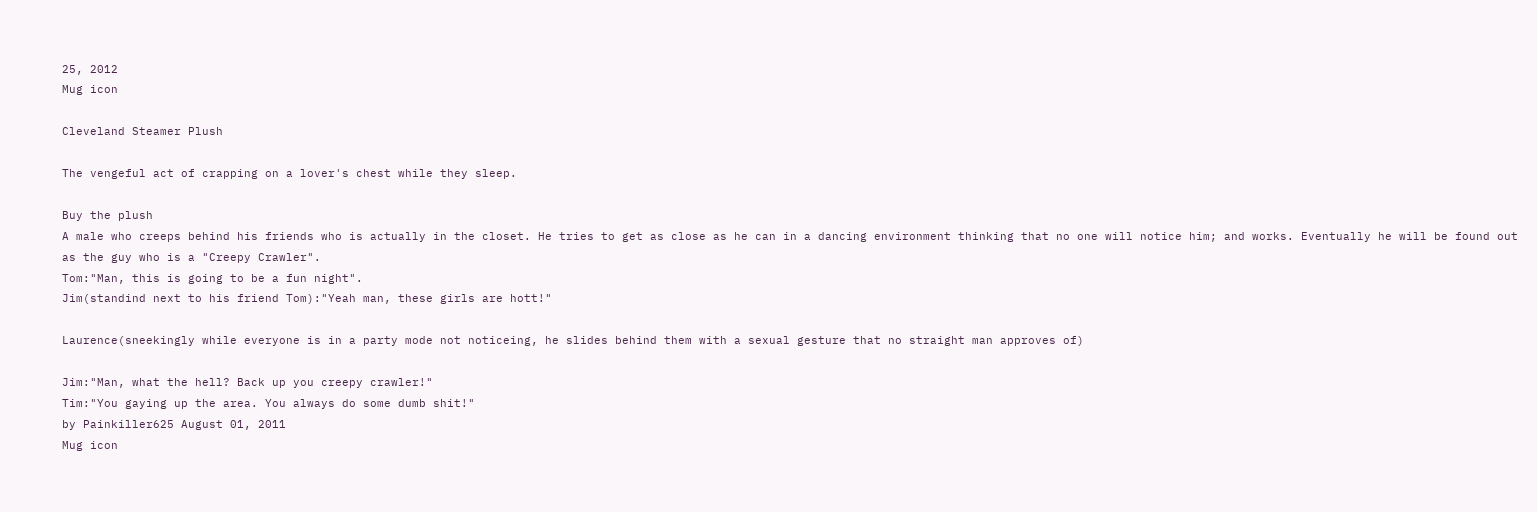25, 2012
Mug icon

Cleveland Steamer Plush

The vengeful act of crapping on a lover's chest while they sleep.

Buy the plush
A male who creeps behind his friends who is actually in the closet. He tries to get as close as he can in a dancing environment thinking that no one will notice him; and works. Eventually he will be found out as the guy who is a "Creepy Crawler".
Tom:"Man, this is going to be a fun night".
Jim(standind next to his friend Tom):"Yeah man, these girls are hott!"

Laurence(sneekingly while everyone is in a party mode not noticeing, he slides behind them with a sexual gesture that no straight man approves of)

Jim:"Man, what the hell? Back up you creepy crawler!"
Tim:"You gaying up the area. You always do some dumb shit!"
by Painkiller625 August 01, 2011
Mug icon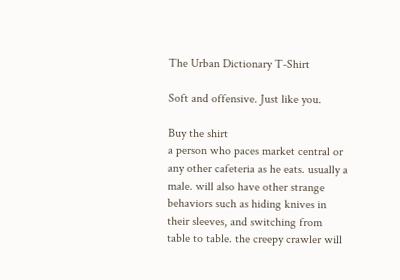The Urban Dictionary T-Shirt

Soft and offensive. Just like you.

Buy the shirt
a person who paces market central or any other cafeteria as he eats. usually a male. will also have other strange behaviors such as hiding knives in their sleeves, and switching from table to table. the creepy crawler will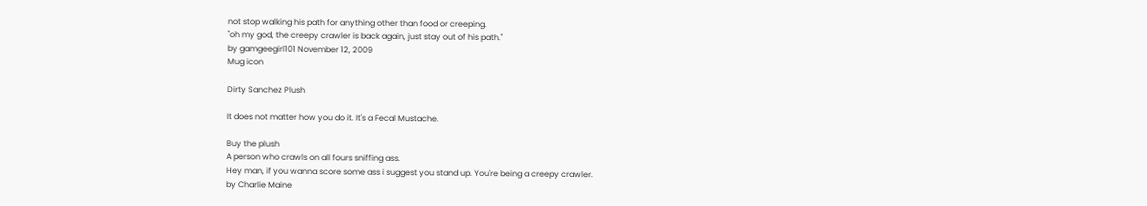not stop walking his path for anything other than food or creeping.
"oh my god, the creepy crawler is back again, just stay out of his path."
by gamgeegirl101 November 12, 2009
Mug icon

Dirty Sanchez Plush

It does not matter how you do it. It's a Fecal Mustache.

Buy the plush
A person who crawls on all fours sniffing ass.
Hey man, if you wanna score some ass i suggest you stand up. You're being a creepy crawler.
by Charlie Maine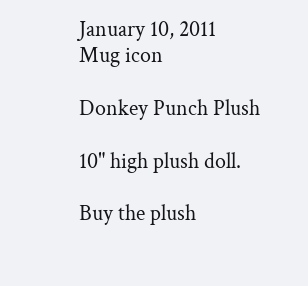January 10, 2011
Mug icon

Donkey Punch Plush

10" high plush doll.

Buy the plush